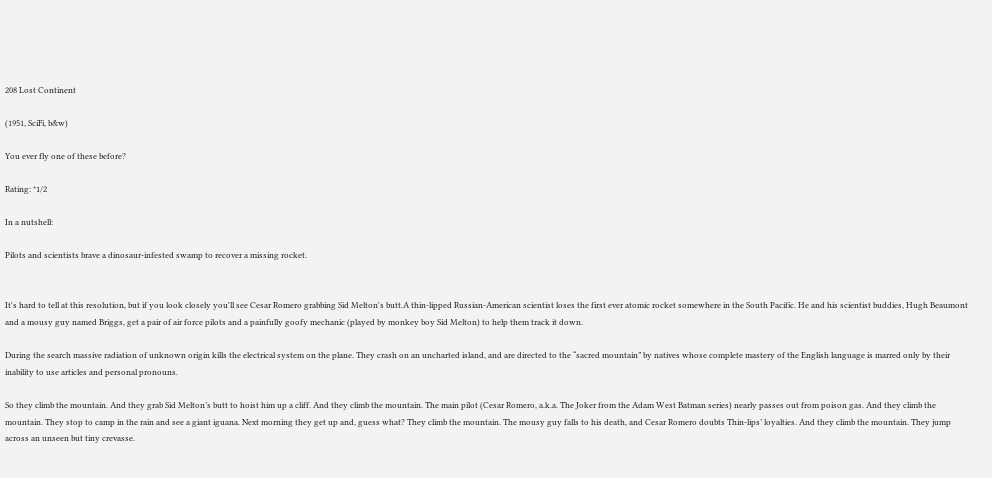208 Lost Continent

(1951, SciFi, b&w)

You ever fly one of these before?

Rating: *1/2

In a nutshell:

Pilots and scientists brave a dinosaur-infested swamp to recover a missing rocket.


It's hard to tell at this resolution, but if you look closely you'll see Cesar Romero grabbing Sid Melton's butt.A thin-lipped Russian-American scientist loses the first ever atomic rocket somewhere in the South Pacific. He and his scientist buddies, Hugh Beaumont and a mousy guy named Briggs, get a pair of air force pilots and a painfully goofy mechanic (played by monkey boy Sid Melton) to help them track it down.

During the search massive radiation of unknown origin kills the electrical system on the plane. They crash on an uncharted island, and are directed to the “sacred mountain” by natives whose complete mastery of the English language is marred only by their inability to use articles and personal pronouns.

So they climb the mountain. And they grab Sid Melton’s butt to hoist him up a cliff. And they climb the mountain. The main pilot (Cesar Romero, a.k.a. The Joker from the Adam West Batman series) nearly passes out from poison gas. And they climb the mountain. They stop to camp in the rain and see a giant iguana. Next morning they get up and, guess what? They climb the mountain. The mousy guy falls to his death, and Cesar Romero doubts Thin-lips’ loyalties. And they climb the mountain. They jump across an unseen but tiny crevasse.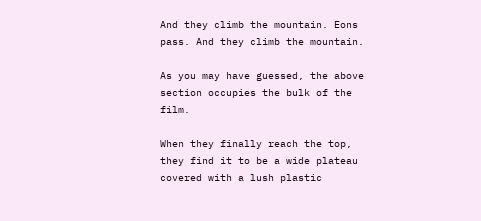And they climb the mountain. Eons pass. And they climb the mountain.

As you may have guessed, the above section occupies the bulk of the film.

When they finally reach the top, they find it to be a wide plateau covered with a lush plastic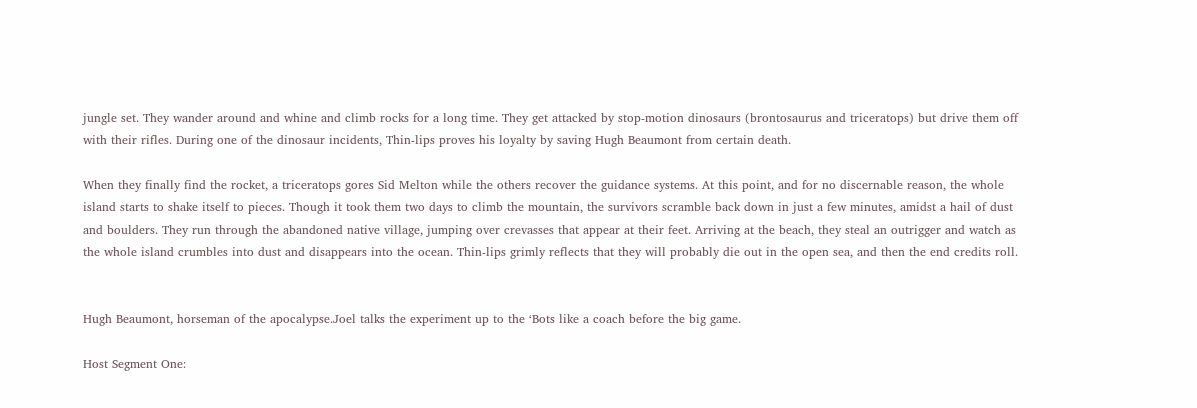jungle set. They wander around and whine and climb rocks for a long time. They get attacked by stop-motion dinosaurs (brontosaurus and triceratops) but drive them off with their rifles. During one of the dinosaur incidents, Thin-lips proves his loyalty by saving Hugh Beaumont from certain death.

When they finally find the rocket, a triceratops gores Sid Melton while the others recover the guidance systems. At this point, and for no discernable reason, the whole island starts to shake itself to pieces. Though it took them two days to climb the mountain, the survivors scramble back down in just a few minutes, amidst a hail of dust and boulders. They run through the abandoned native village, jumping over crevasses that appear at their feet. Arriving at the beach, they steal an outrigger and watch as the whole island crumbles into dust and disappears into the ocean. Thin-lips grimly reflects that they will probably die out in the open sea, and then the end credits roll.


Hugh Beaumont, horseman of the apocalypse.Joel talks the experiment up to the ‘Bots like a coach before the big game.

Host Segment One: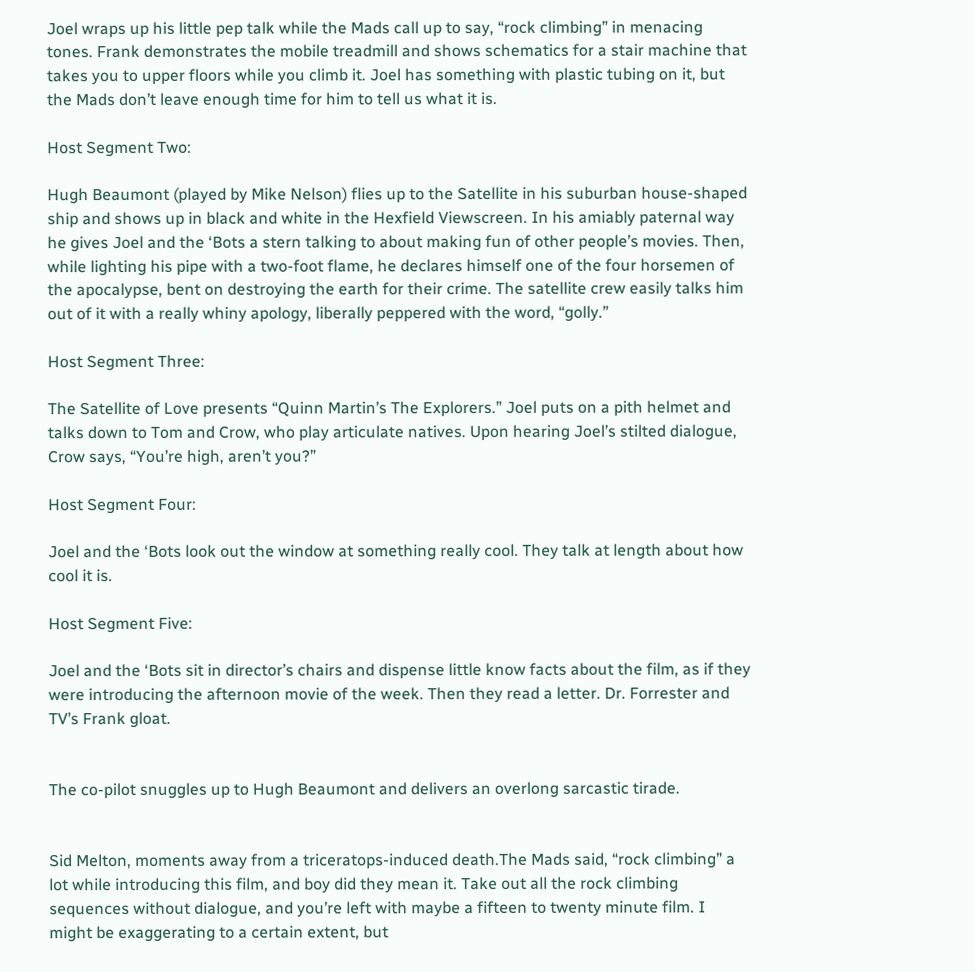Joel wraps up his little pep talk while the Mads call up to say, “rock climbing” in menacing tones. Frank demonstrates the mobile treadmill and shows schematics for a stair machine that takes you to upper floors while you climb it. Joel has something with plastic tubing on it, but the Mads don’t leave enough time for him to tell us what it is.

Host Segment Two:

Hugh Beaumont (played by Mike Nelson) flies up to the Satellite in his suburban house-shaped ship and shows up in black and white in the Hexfield Viewscreen. In his amiably paternal way he gives Joel and the ‘Bots a stern talking to about making fun of other people’s movies. Then, while lighting his pipe with a two-foot flame, he declares himself one of the four horsemen of the apocalypse, bent on destroying the earth for their crime. The satellite crew easily talks him out of it with a really whiny apology, liberally peppered with the word, “golly.”

Host Segment Three:

The Satellite of Love presents “Quinn Martin’s The Explorers.” Joel puts on a pith helmet and talks down to Tom and Crow, who play articulate natives. Upon hearing Joel’s stilted dialogue, Crow says, “You’re high, aren’t you?”

Host Segment Four:

Joel and the ‘Bots look out the window at something really cool. They talk at length about how cool it is.

Host Segment Five:

Joel and the ‘Bots sit in director’s chairs and dispense little know facts about the film, as if they were introducing the afternoon movie of the week. Then they read a letter. Dr. Forrester and TV’s Frank gloat.


The co-pilot snuggles up to Hugh Beaumont and delivers an overlong sarcastic tirade.


Sid Melton, moments away from a triceratops-induced death.The Mads said, “rock climbing” a lot while introducing this film, and boy did they mean it. Take out all the rock climbing sequences without dialogue, and you’re left with maybe a fifteen to twenty minute film. I might be exaggerating to a certain extent, but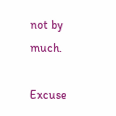not by much.

Excuse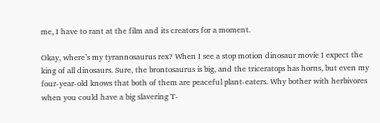me, I have to rant at the film and its creators for a moment.

Okay, where’s my tyrannosaurus rex? When I see a stop motion dinosaur movie I expect the king of all dinosaurs. Sure, the brontosaurus is big, and the triceratops has horns, but even my four-year-old knows that both of them are peaceful plant-eaters. Why bother with herbivores when you could have a big slavering T-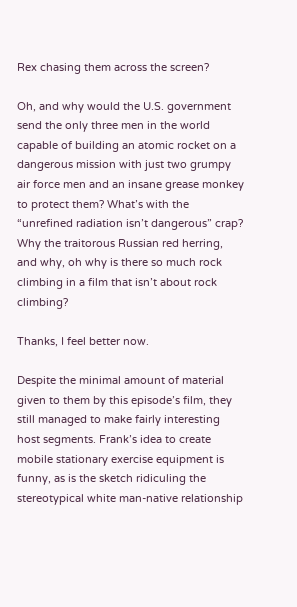Rex chasing them across the screen?

Oh, and why would the U.S. government send the only three men in the world capable of building an atomic rocket on a dangerous mission with just two grumpy air force men and an insane grease monkey to protect them? What’s with the “unrefined radiation isn’t dangerous” crap? Why the traitorous Russian red herring, and why, oh why is there so much rock climbing in a film that isn’t about rock climbing?

Thanks, I feel better now.

Despite the minimal amount of material given to them by this episode’s film, they still managed to make fairly interesting host segments. Frank’s idea to create mobile stationary exercise equipment is funny, as is the sketch ridiculing the stereotypical white man-native relationship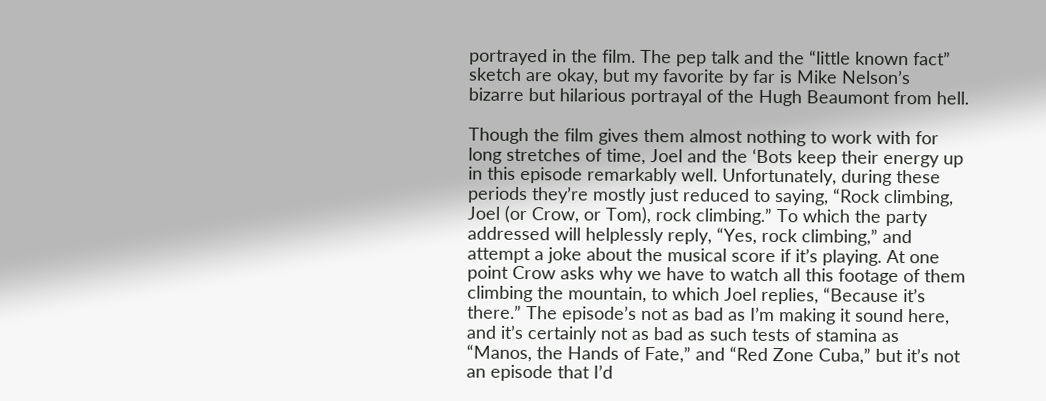portrayed in the film. The pep talk and the “little known fact” sketch are okay, but my favorite by far is Mike Nelson’s bizarre but hilarious portrayal of the Hugh Beaumont from hell.

Though the film gives them almost nothing to work with for long stretches of time, Joel and the ‘Bots keep their energy up in this episode remarkably well. Unfortunately, during these periods they’re mostly just reduced to saying, “Rock climbing, Joel (or Crow, or Tom), rock climbing.” To which the party addressed will helplessly reply, “Yes, rock climbing,” and attempt a joke about the musical score if it’s playing. At one point Crow asks why we have to watch all this footage of them climbing the mountain, to which Joel replies, “Because it’s there.” The episode’s not as bad as I’m making it sound here, and it’s certainly not as bad as such tests of stamina as “Manos, the Hands of Fate,” and “Red Zone Cuba,” but it’s not an episode that I’d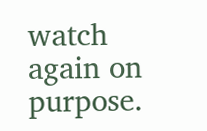watch again on purpose.